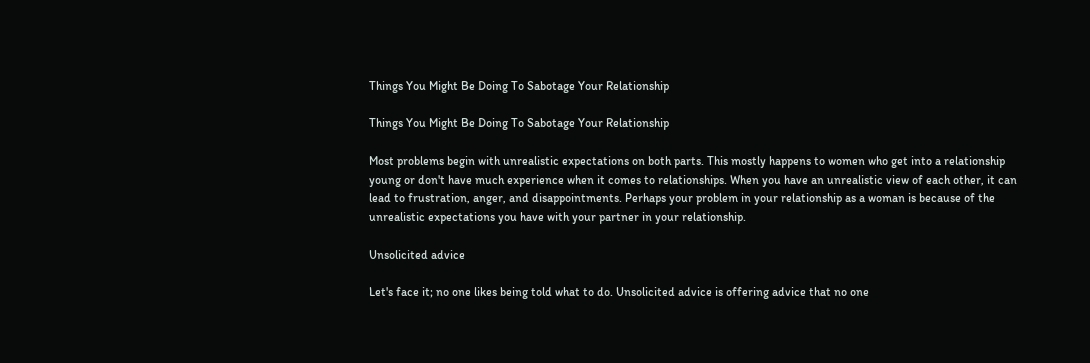Things You Might Be Doing To Sabotage Your Relationship

Things You Might Be Doing To Sabotage Your Relationship

Most problems begin with unrealistic expectations on both parts. This mostly happens to women who get into a relationship young or don't have much experience when it comes to relationships. When you have an unrealistic view of each other, it can lead to frustration, anger, and disappointments. Perhaps your problem in your relationship as a woman is because of the unrealistic expectations you have with your partner in your relationship.

Unsolicited advice

Let's face it; no one likes being told what to do. Unsolicited advice is offering advice that no one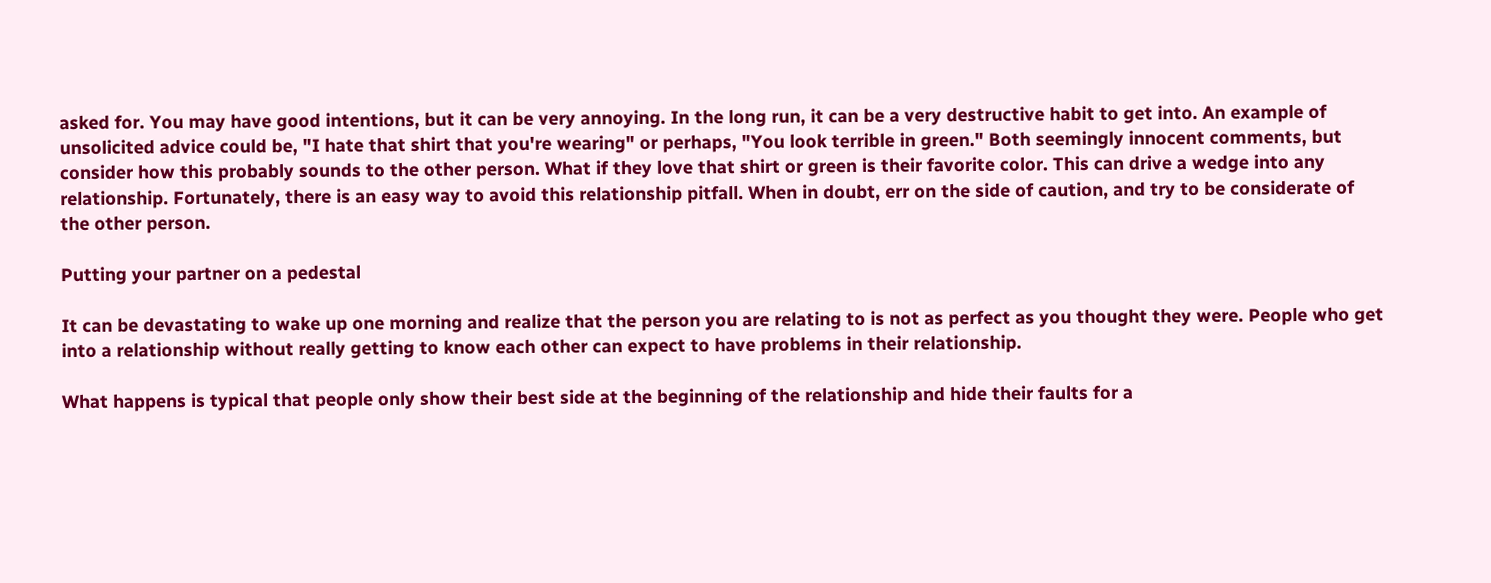asked for. You may have good intentions, but it can be very annoying. In the long run, it can be a very destructive habit to get into. An example of unsolicited advice could be, "I hate that shirt that you're wearing" or perhaps, "You look terrible in green." Both seemingly innocent comments, but consider how this probably sounds to the other person. What if they love that shirt or green is their favorite color. This can drive a wedge into any relationship. Fortunately, there is an easy way to avoid this relationship pitfall. When in doubt, err on the side of caution, and try to be considerate of the other person.

Putting your partner on a pedestal

It can be devastating to wake up one morning and realize that the person you are relating to is not as perfect as you thought they were. People who get into a relationship without really getting to know each other can expect to have problems in their relationship.

What happens is typical that people only show their best side at the beginning of the relationship and hide their faults for a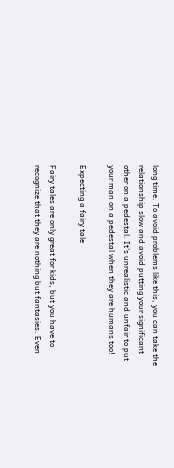long time. To avoid problems like this, you can take the relationship slow and avoid putting your significant other on a pedestal. It's unrealistic and unfair to put your man on a pedestal when they are humans too!

Expecting a fairy tale

Fairy tales are only great for kids, but you have to recognize that they are nothing but fantasies. Even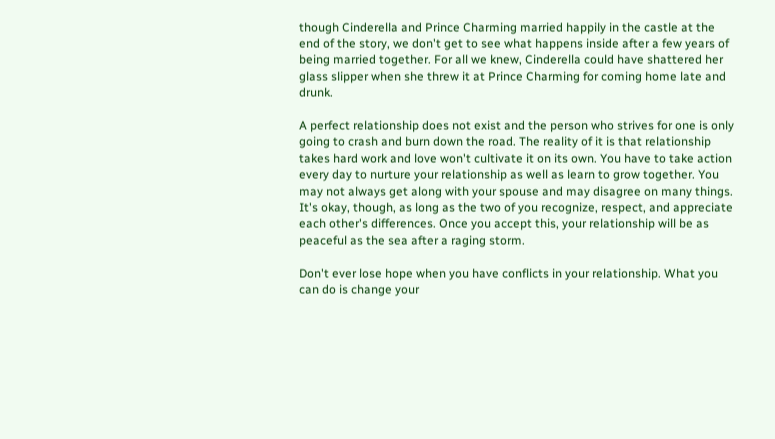though Cinderella and Prince Charming married happily in the castle at the end of the story, we don't get to see what happens inside after a few years of being married together. For all we knew, Cinderella could have shattered her glass slipper when she threw it at Prince Charming for coming home late and drunk.

A perfect relationship does not exist and the person who strives for one is only going to crash and burn down the road. The reality of it is that relationship takes hard work and love won't cultivate it on its own. You have to take action every day to nurture your relationship as well as learn to grow together. You may not always get along with your spouse and may disagree on many things. It's okay, though, as long as the two of you recognize, respect, and appreciate each other's differences. Once you accept this, your relationship will be as peaceful as the sea after a raging storm.

Don't ever lose hope when you have conflicts in your relationship. What you can do is change your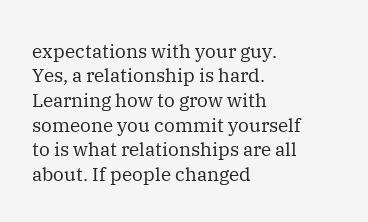expectations with your guy. Yes, a relationship is hard. Learning how to grow with someone you commit yourself to is what relationships are all about. If people changed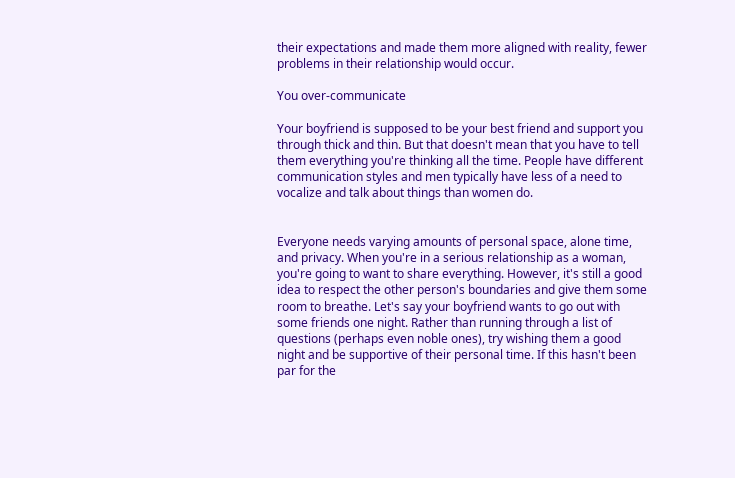their expectations and made them more aligned with reality, fewer problems in their relationship would occur.

You over-communicate

Your boyfriend is supposed to be your best friend and support you through thick and thin. But that doesn't mean that you have to tell them everything you're thinking all the time. People have different communication styles and men typically have less of a need to vocalize and talk about things than women do.


Everyone needs varying amounts of personal space, alone time, and privacy. When you're in a serious relationship as a woman, you're going to want to share everything. However, it's still a good idea to respect the other person's boundaries and give them some room to breathe. Let's say your boyfriend wants to go out with some friends one night. Rather than running through a list of questions (perhaps even noble ones), try wishing them a good night and be supportive of their personal time. If this hasn't been par for the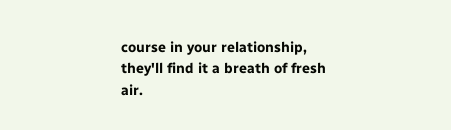course in your relationship, they'll find it a breath of fresh air.